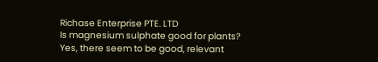Richase Enterprise PTE. LTD
Is magnesium sulphate good for plants?
Yes, there seem to be good, relevant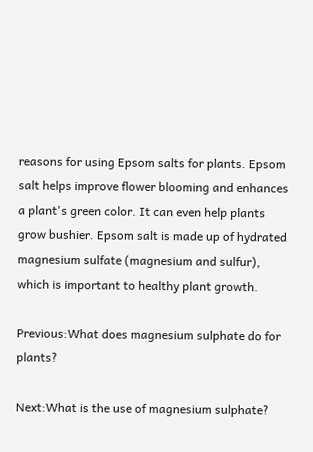reasons for using Epsom salts for plants. Epsom salt helps improve flower blooming and enhances a plant's green color. It can even help plants grow bushier. Epsom salt is made up of hydrated magnesium sulfate (magnesium and sulfur), which is important to healthy plant growth.

Previous:What does magnesium sulphate do for plants?

Next:What is the use of magnesium sulphate?